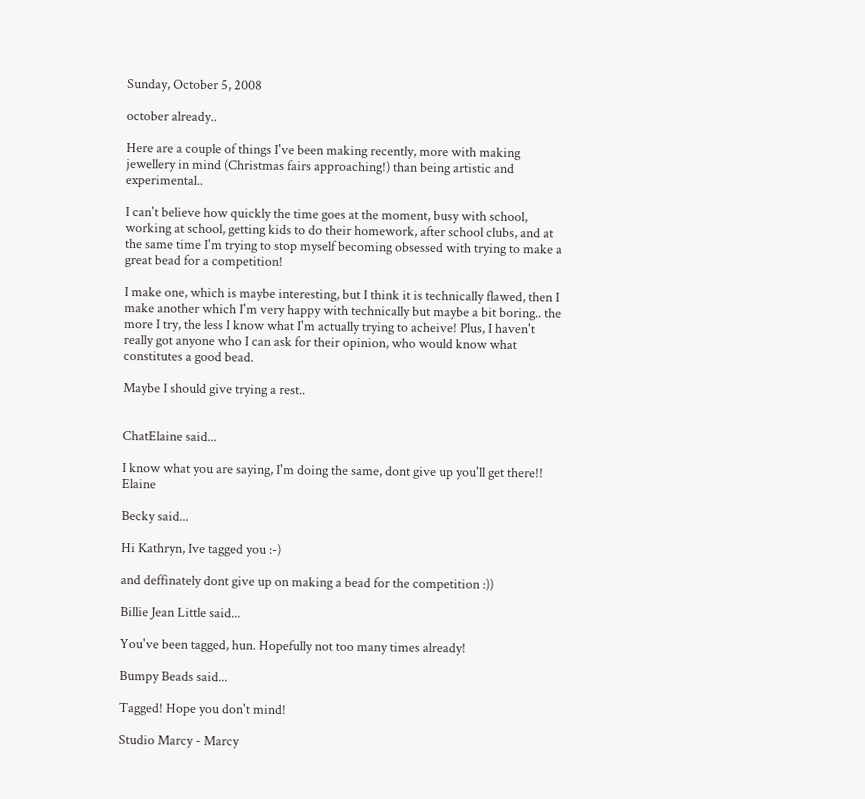Sunday, October 5, 2008

october already..

Here are a couple of things I've been making recently, more with making jewellery in mind (Christmas fairs approaching!) than being artistic and experimental..

I can't believe how quickly the time goes at the moment, busy with school, working at school, getting kids to do their homework, after school clubs, and at the same time I'm trying to stop myself becoming obsessed with trying to make a great bead for a competition!

I make one, which is maybe interesting, but I think it is technically flawed, then I make another which I'm very happy with technically but maybe a bit boring.. the more I try, the less I know what I'm actually trying to acheive! Plus, I haven't really got anyone who I can ask for their opinion, who would know what constitutes a good bead.

Maybe I should give trying a rest..


ChatElaine said...

I know what you are saying, I'm doing the same, dont give up you'll get there!! Elaine

Becky said...

Hi Kathryn, Ive tagged you :-)

and deffinately dont give up on making a bead for the competition :))

Billie Jean Little said...

You've been tagged, hun. Hopefully not too many times already!

Bumpy Beads said...

Tagged! Hope you don't mind!

Studio Marcy - Marcy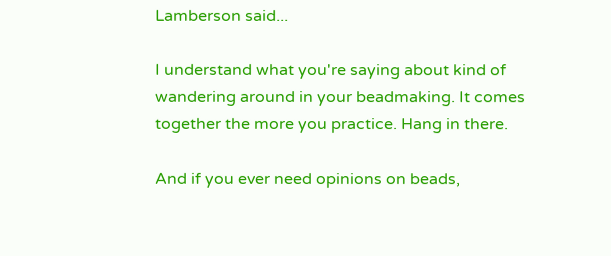Lamberson said...

I understand what you're saying about kind of wandering around in your beadmaking. It comes together the more you practice. Hang in there.

And if you ever need opinions on beads,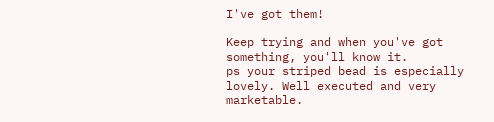I've got them!

Keep trying and when you've got something, you'll know it.
ps your striped bead is especially lovely. Well executed and very marketable.